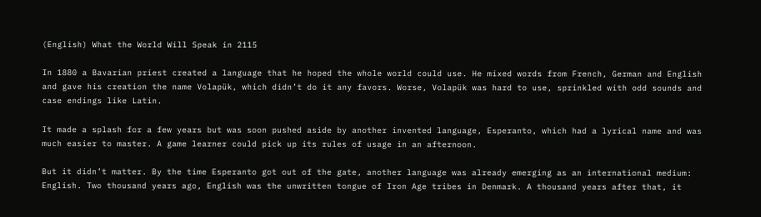(English) What the World Will Speak in 2115

In 1880 a Bavarian priest created a language that he hoped the whole world could use. He mixed words from French, German and English and gave his creation the name Volapük, which didn’t do it any favors. Worse, Volapük was hard to use, sprinkled with odd sounds and case endings like Latin.

It made a splash for a few years but was soon pushed aside by another invented language, Esperanto, which had a lyrical name and was much easier to master. A game learner could pick up its rules of usage in an afternoon.

But it didn’t matter. By the time Esperanto got out of the gate, another language was already emerging as an international medium: English. Two thousand years ago, English was the unwritten tongue of Iron Age tribes in Denmark. A thousand years after that, it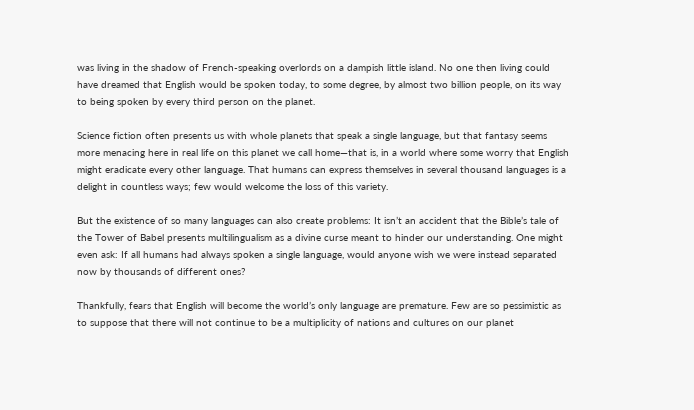was living in the shadow of French-speaking overlords on a dampish little island. No one then living could have dreamed that English would be spoken today, to some degree, by almost two billion people, on its way to being spoken by every third person on the planet.

Science fiction often presents us with whole planets that speak a single language, but that fantasy seems more menacing here in real life on this planet we call home—that is, in a world where some worry that English might eradicate every other language. That humans can express themselves in several thousand languages is a delight in countless ways; few would welcome the loss of this variety.

But the existence of so many languages can also create problems: It isn’t an accident that the Bible’s tale of the Tower of Babel presents multilingualism as a divine curse meant to hinder our understanding. One might even ask: If all humans had always spoken a single language, would anyone wish we were instead separated now by thousands of different ones?

Thankfully, fears that English will become the world’s only language are premature. Few are so pessimistic as to suppose that there will not continue to be a multiplicity of nations and cultures on our planet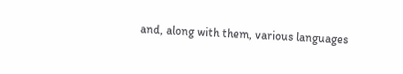and, along with them, various languages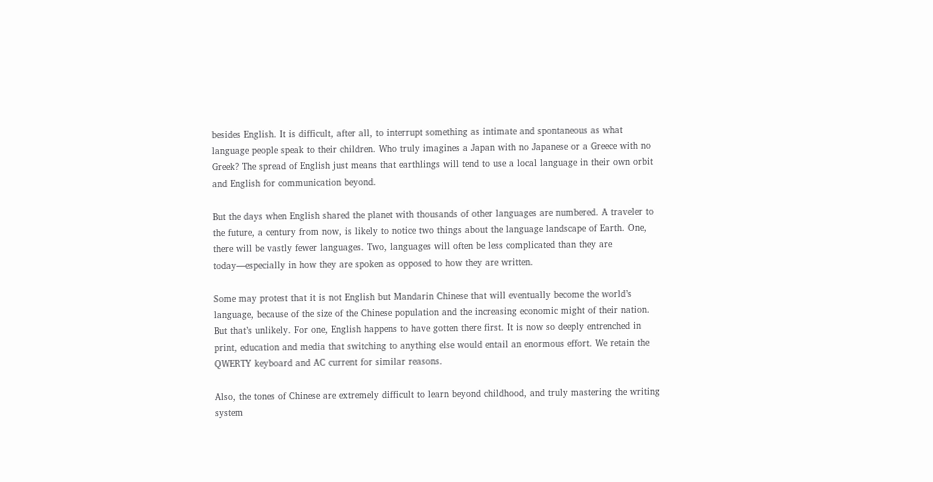besides English. It is difficult, after all, to interrupt something as intimate and spontaneous as what language people speak to their children. Who truly imagines a Japan with no Japanese or a Greece with no Greek? The spread of English just means that earthlings will tend to use a local language in their own orbit and English for communication beyond.

But the days when English shared the planet with thousands of other languages are numbered. A traveler to the future, a century from now, is likely to notice two things about the language landscape of Earth. One, there will be vastly fewer languages. Two, languages will often be less complicated than they are today—especially in how they are spoken as opposed to how they are written.

Some may protest that it is not English but Mandarin Chinese that will eventually become the world’s language, because of the size of the Chinese population and the increasing economic might of their nation. But that’s unlikely. For one, English happens to have gotten there first. It is now so deeply entrenched in print, education and media that switching to anything else would entail an enormous effort. We retain the QWERTY keyboard and AC current for similar reasons.

Also, the tones of Chinese are extremely difficult to learn beyond childhood, and truly mastering the writing system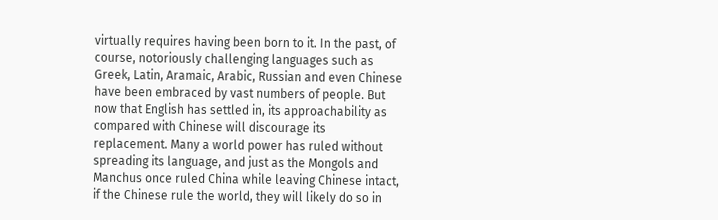virtually requires having been born to it. In the past, of course, notoriously challenging languages such as Greek, Latin, Aramaic, Arabic, Russian and even Chinese have been embraced by vast numbers of people. But now that English has settled in, its approachability as compared with Chinese will discourage its replacement. Many a world power has ruled without spreading its language, and just as the Mongols and Manchus once ruled China while leaving Chinese intact, if the Chinese rule the world, they will likely do so in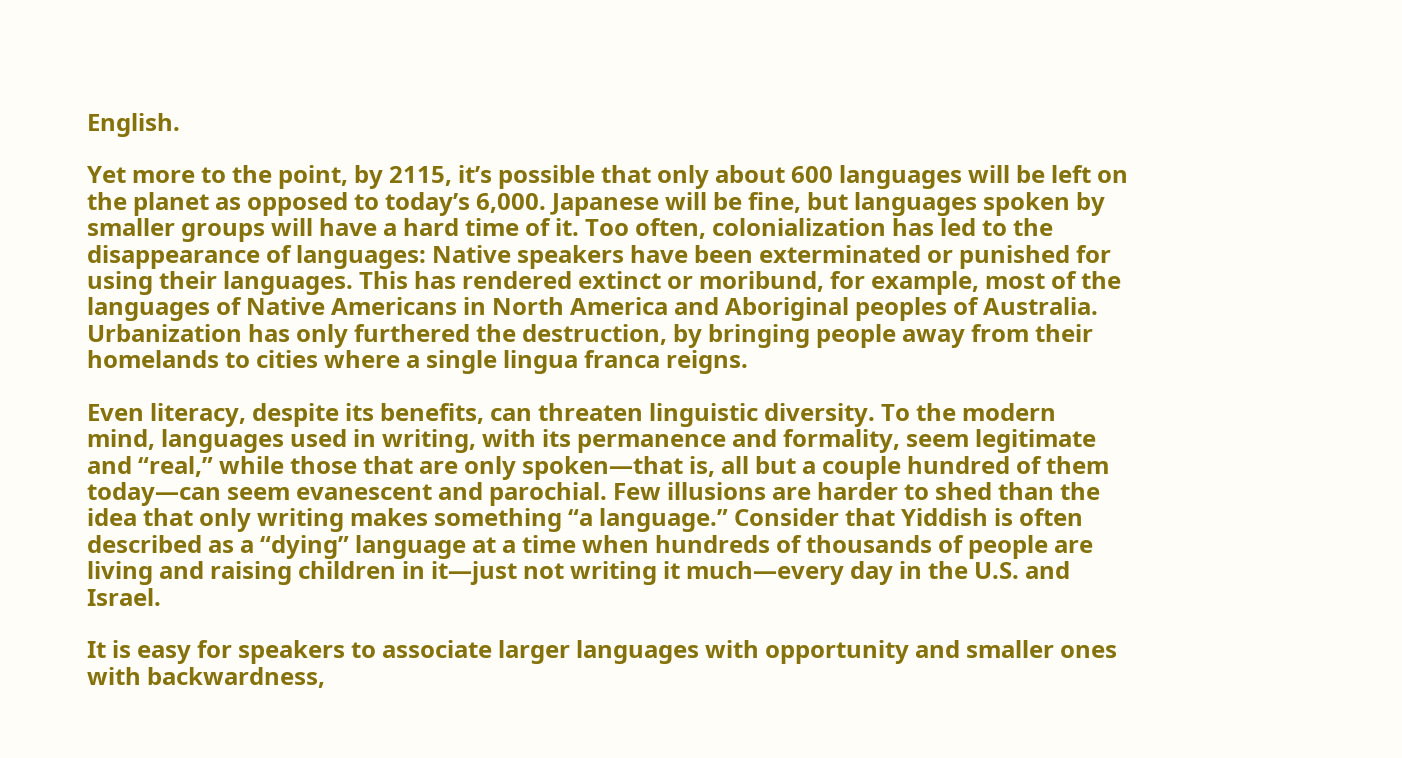English.

Yet more to the point, by 2115, it’s possible that only about 600 languages will be left on the planet as opposed to today’s 6,000. Japanese will be fine, but languages spoken by smaller groups will have a hard time of it. Too often, colonialization has led to the disappearance of languages: Native speakers have been exterminated or punished for using their languages. This has rendered extinct or moribund, for example, most of the languages of Native Americans in North America and Aboriginal peoples of Australia. Urbanization has only furthered the destruction, by bringing people away from their homelands to cities where a single lingua franca reigns.

Even literacy, despite its benefits, can threaten linguistic diversity. To the modern mind, languages used in writing, with its permanence and formality, seem legitimate and “real,” while those that are only spoken—that is, all but a couple hundred of them today—can seem evanescent and parochial. Few illusions are harder to shed than the idea that only writing makes something “a language.” Consider that Yiddish is often described as a “dying” language at a time when hundreds of thousands of people are living and raising children in it—just not writing it much—every day in the U.S. and Israel.

It is easy for speakers to associate larger languages with opportunity and smaller ones with backwardness,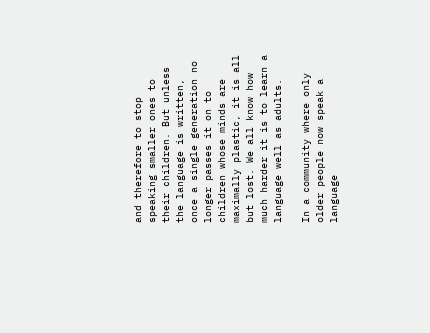and therefore to stop speaking smaller ones to their children. But unless the language is written, once a single generation no longer passes it on to children whose minds are maximally plastic, it is all but lost. We all know how much harder it is to learn a language well as adults.

In a community where only older people now speak a language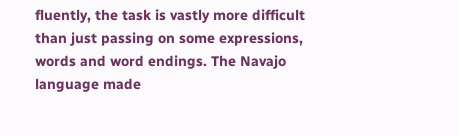fluently, the task is vastly more difficult than just passing on some expressions, words and word endings. The Navajo language made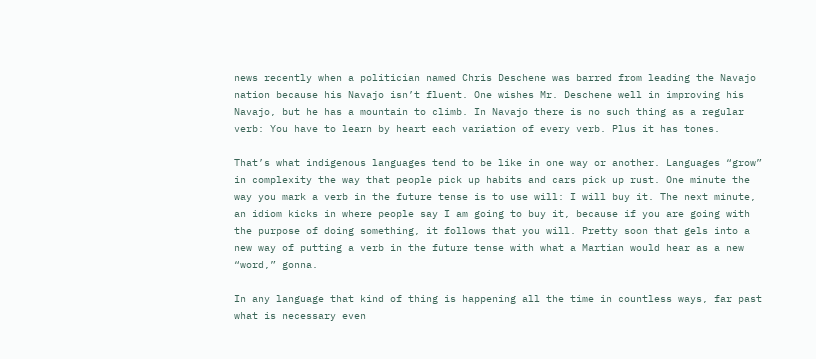news recently when a politician named Chris Deschene was barred from leading the Navajo nation because his Navajo isn’t fluent. One wishes Mr. Deschene well in improving his Navajo, but he has a mountain to climb. In Navajo there is no such thing as a regular verb: You have to learn by heart each variation of every verb. Plus it has tones.

That’s what indigenous languages tend to be like in one way or another. Languages “grow” in complexity the way that people pick up habits and cars pick up rust. One minute the way you mark a verb in the future tense is to use will: I will buy it. The next minute, an idiom kicks in where people say I am going to buy it, because if you are going with the purpose of doing something, it follows that you will. Pretty soon that gels into a new way of putting a verb in the future tense with what a Martian would hear as a new “word,” gonna.

In any language that kind of thing is happening all the time in countless ways, far past what is necessary even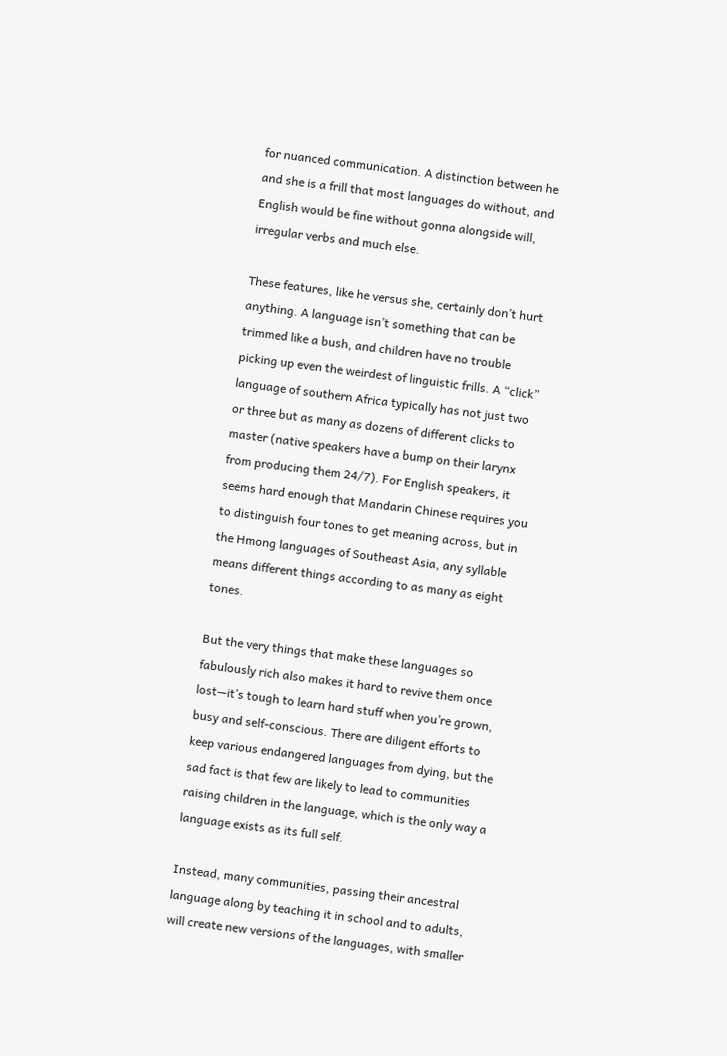for nuanced communication. A distinction between he and she is a frill that most languages do without, and English would be fine without gonna alongside will, irregular verbs and much else.

These features, like he versus she, certainly don’t hurt anything. A language isn’t something that can be trimmed like a bush, and children have no trouble picking up even the weirdest of linguistic frills. A “click” language of southern Africa typically has not just two or three but as many as dozens of different clicks to master (native speakers have a bump on their larynx from producing them 24/7). For English speakers, it seems hard enough that Mandarin Chinese requires you to distinguish four tones to get meaning across, but in the Hmong languages of Southeast Asia, any syllable means different things according to as many as eight tones.

But the very things that make these languages so fabulously rich also makes it hard to revive them once lost—it’s tough to learn hard stuff when you’re grown, busy and self-conscious. There are diligent efforts to keep various endangered languages from dying, but the sad fact is that few are likely to lead to communities raising children in the language, which is the only way a language exists as its full self.

Instead, many communities, passing their ancestral language along by teaching it in school and to adults, will create new versions of the languages, with smaller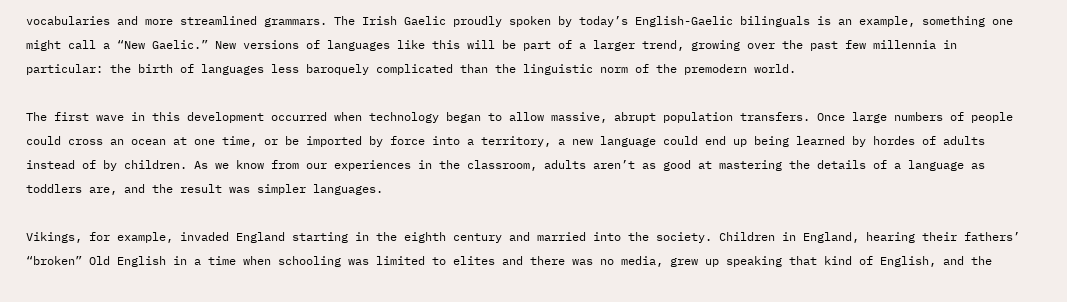vocabularies and more streamlined grammars. The Irish Gaelic proudly spoken by today’s English-Gaelic bilinguals is an example, something one might call a “New Gaelic.” New versions of languages like this will be part of a larger trend, growing over the past few millennia in particular: the birth of languages less baroquely complicated than the linguistic norm of the premodern world.

The first wave in this development occurred when technology began to allow massive, abrupt population transfers. Once large numbers of people could cross an ocean at one time, or be imported by force into a territory, a new language could end up being learned by hordes of adults instead of by children. As we know from our experiences in the classroom, adults aren’t as good at mastering the details of a language as toddlers are, and the result was simpler languages.

Vikings, for example, invaded England starting in the eighth century and married into the society. Children in England, hearing their fathers’ “broken” Old English in a time when schooling was limited to elites and there was no media, grew up speaking that kind of English, and the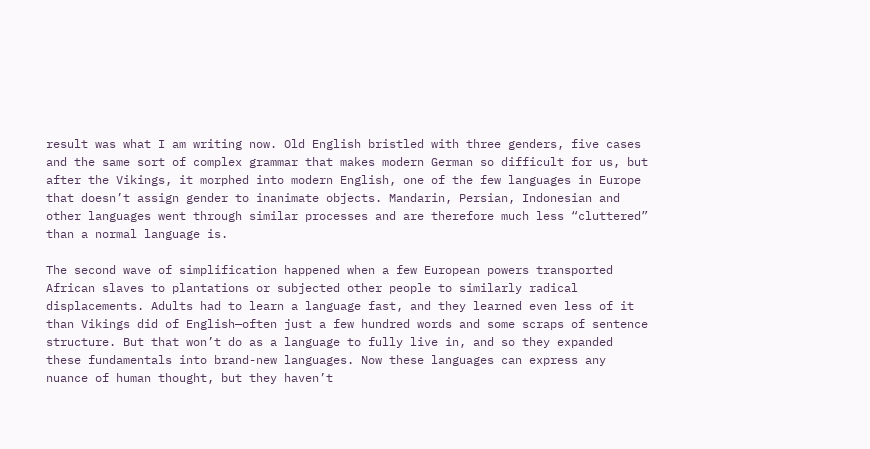result was what I am writing now. Old English bristled with three genders, five cases and the same sort of complex grammar that makes modern German so difficult for us, but after the Vikings, it morphed into modern English, one of the few languages in Europe that doesn’t assign gender to inanimate objects. Mandarin, Persian, Indonesian and other languages went through similar processes and are therefore much less “cluttered” than a normal language is.

The second wave of simplification happened when a few European powers transported African slaves to plantations or subjected other people to similarly radical displacements. Adults had to learn a language fast, and they learned even less of it than Vikings did of English—often just a few hundred words and some scraps of sentence structure. But that won’t do as a language to fully live in, and so they expanded these fundamentals into brand-new languages. Now these languages can express any nuance of human thought, but they haven’t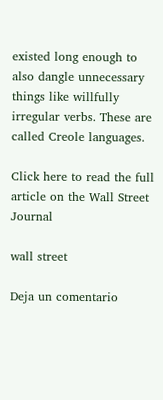existed long enough to also dangle unnecessary things like willfully irregular verbs. These are called Creole languages.

Click here to read the full article on the Wall Street Journal

wall street

Deja un comentario